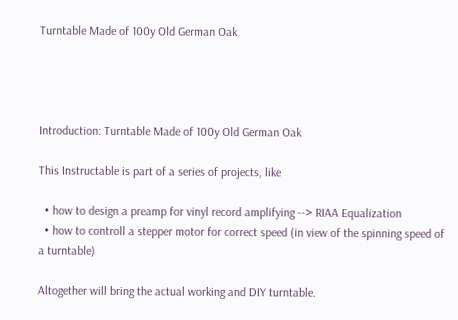Turntable Made of 100y Old German Oak




Introduction: Turntable Made of 100y Old German Oak

This Instructable is part of a series of projects, like

  • how to design a preamp for vinyl record amplifying --> RIAA Equalization
  • how to controll a stepper motor for correct speed (in view of the spinning speed of a turntable)

Altogether will bring the actual working and DIY turntable.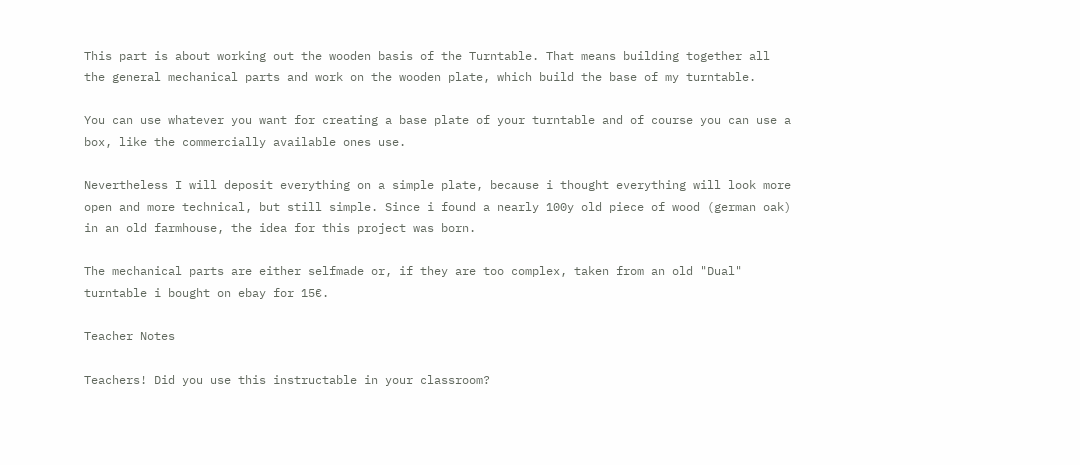This part is about working out the wooden basis of the Turntable. That means building together all the general mechanical parts and work on the wooden plate, which build the base of my turntable.

You can use whatever you want for creating a base plate of your turntable and of course you can use a box, like the commercially available ones use.

Nevertheless I will deposit everything on a simple plate, because i thought everything will look more open and more technical, but still simple. Since i found a nearly 100y old piece of wood (german oak) in an old farmhouse, the idea for this project was born.

The mechanical parts are either selfmade or, if they are too complex, taken from an old "Dual" turntable i bought on ebay for 15€.

Teacher Notes

Teachers! Did you use this instructable in your classroom?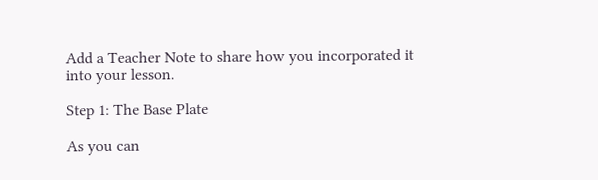Add a Teacher Note to share how you incorporated it into your lesson.

Step 1: The Base Plate

As you can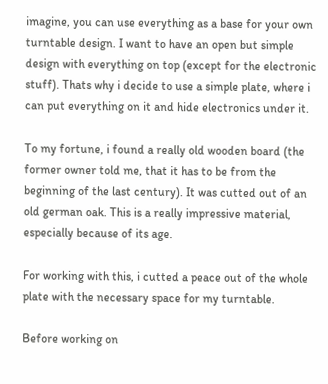imagine, you can use everything as a base for your own turntable design. I want to have an open but simple design with everything on top (except for the electronic stuff). Thats why i decide to use a simple plate, where i can put everything on it and hide electronics under it.

To my fortune, i found a really old wooden board (the former owner told me, that it has to be from the beginning of the last century). It was cutted out of an old german oak. This is a really impressive material, especially because of its age.

For working with this, i cutted a peace out of the whole plate with the necessary space for my turntable.

Before working on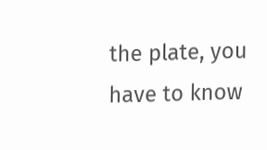the plate, you have to know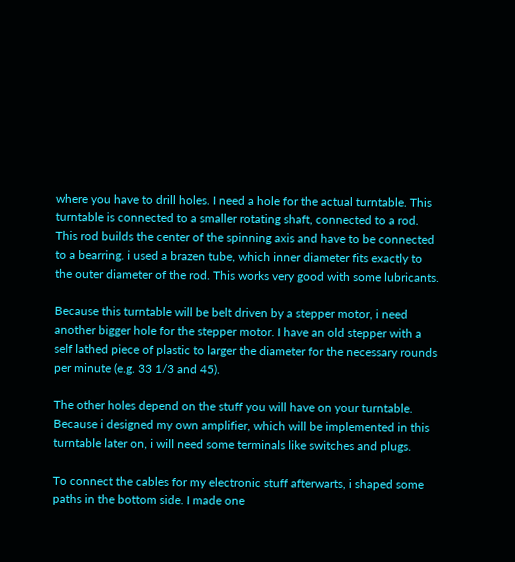where you have to drill holes. I need a hole for the actual turntable. This turntable is connected to a smaller rotating shaft, connected to a rod. This rod builds the center of the spinning axis and have to be connected to a bearring. i used a brazen tube, which inner diameter fits exactly to the outer diameter of the rod. This works very good with some lubricants.

Because this turntable will be belt driven by a stepper motor, i need another bigger hole for the stepper motor. I have an old stepper with a self lathed piece of plastic to larger the diameter for the necessary rounds per minute (e.g. 33 1/3 and 45).

The other holes depend on the stuff you will have on your turntable. Because i designed my own amplifier, which will be implemented in this turntable later on, i will need some terminals like switches and plugs.

To connect the cables for my electronic stuff afterwarts, i shaped some paths in the bottom side. I made one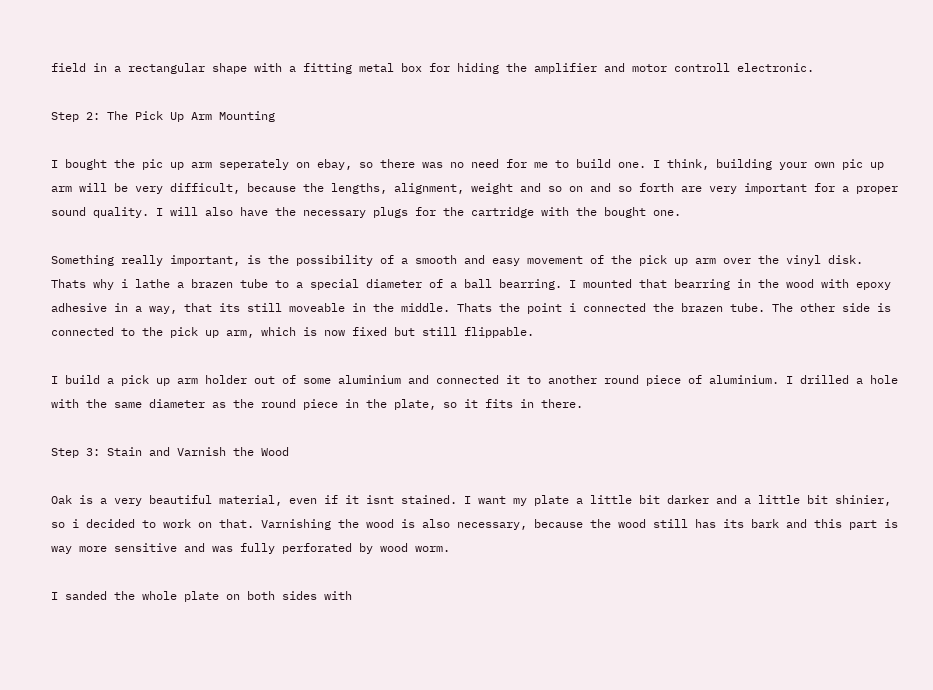field in a rectangular shape with a fitting metal box for hiding the amplifier and motor controll electronic.

Step 2: The Pick Up Arm Mounting

I bought the pic up arm seperately on ebay, so there was no need for me to build one. I think, building your own pic up arm will be very difficult, because the lengths, alignment, weight and so on and so forth are very important for a proper sound quality. I will also have the necessary plugs for the cartridge with the bought one.

Something really important, is the possibility of a smooth and easy movement of the pick up arm over the vinyl disk. Thats why i lathe a brazen tube to a special diameter of a ball bearring. I mounted that bearring in the wood with epoxy adhesive in a way, that its still moveable in the middle. Thats the point i connected the brazen tube. The other side is connected to the pick up arm, which is now fixed but still flippable.

I build a pick up arm holder out of some aluminium and connected it to another round piece of aluminium. I drilled a hole with the same diameter as the round piece in the plate, so it fits in there.

Step 3: Stain and Varnish the Wood

Oak is a very beautiful material, even if it isnt stained. I want my plate a little bit darker and a little bit shinier, so i decided to work on that. Varnishing the wood is also necessary, because the wood still has its bark and this part is way more sensitive and was fully perforated by wood worm.

I sanded the whole plate on both sides with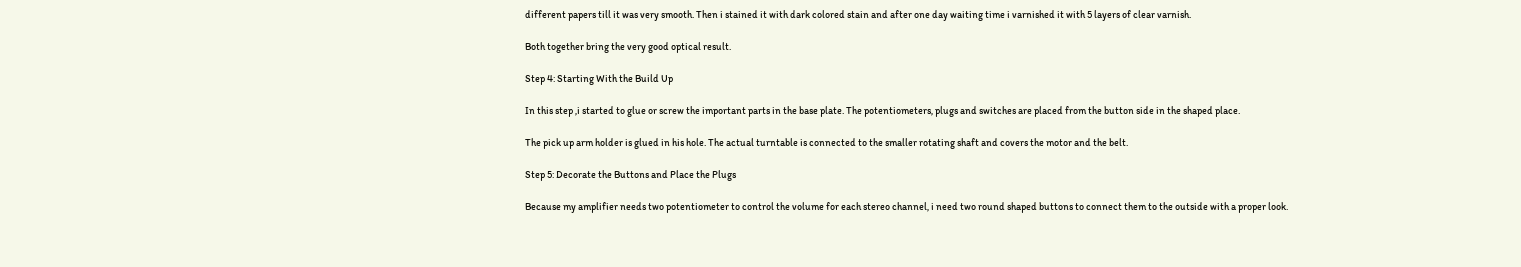different papers till it was very smooth. Then i stained it with dark colored stain and after one day waiting time i varnished it with 5 layers of clear varnish.

Both together bring the very good optical result.

Step 4: Starting With the Build Up

In this step ,i started to glue or screw the important parts in the base plate. The potentiometers, plugs and switches are placed from the button side in the shaped place.

The pick up arm holder is glued in his hole. The actual turntable is connected to the smaller rotating shaft and covers the motor and the belt.

Step 5: Decorate the Buttons and Place the Plugs

Because my amplifier needs two potentiometer to control the volume for each stereo channel, i need two round shaped buttons to connect them to the outside with a proper look.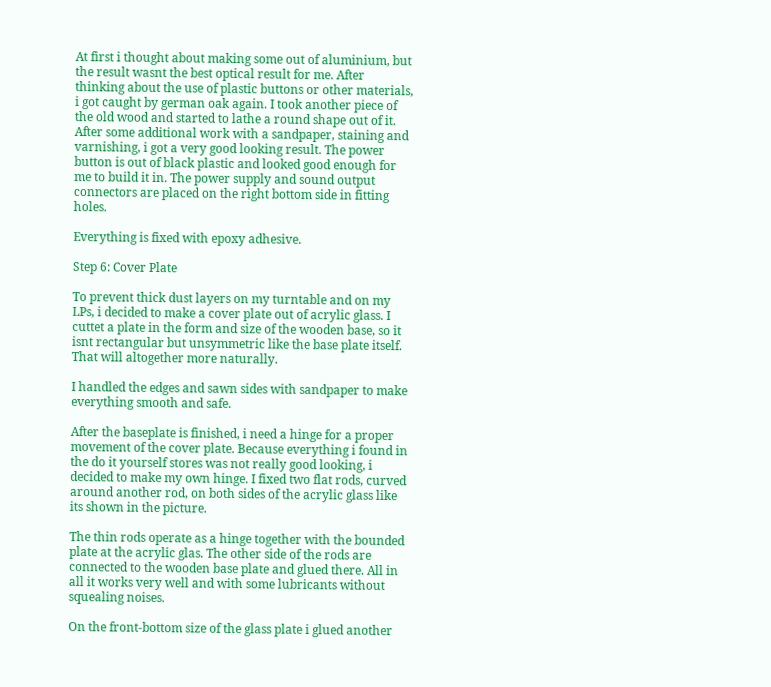At first i thought about making some out of aluminium, but the result wasnt the best optical result for me. After thinking about the use of plastic buttons or other materials, i got caught by german oak again. I took another piece of the old wood and started to lathe a round shape out of it. After some additional work with a sandpaper, staining and varnishing, i got a very good looking result. The power button is out of black plastic and looked good enough for me to build it in. The power supply and sound output connectors are placed on the right bottom side in fitting holes.

Everything is fixed with epoxy adhesive.

Step 6: Cover Plate

To prevent thick dust layers on my turntable and on my LPs, i decided to make a cover plate out of acrylic glass. I cuttet a plate in the form and size of the wooden base, so it isnt rectangular but unsymmetric like the base plate itself. That will altogether more naturally.

I handled the edges and sawn sides with sandpaper to make everything smooth and safe.

After the baseplate is finished, i need a hinge for a proper movement of the cover plate. Because everything i found in the do it yourself stores was not really good looking, i decided to make my own hinge. I fixed two flat rods, curved around another rod, on both sides of the acrylic glass like its shown in the picture.

The thin rods operate as a hinge together with the bounded plate at the acrylic glas. The other side of the rods are connected to the wooden base plate and glued there. All in all it works very well and with some lubricants without squealing noises.

On the front-bottom size of the glass plate i glued another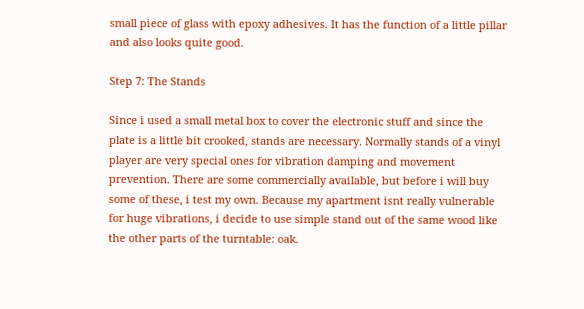small piece of glass with epoxy adhesives. It has the function of a little pillar and also looks quite good.

Step 7: The Stands

Since i used a small metal box to cover the electronic stuff and since the plate is a little bit crooked, stands are necessary. Normally stands of a vinyl player are very special ones for vibration damping and movement prevention. There are some commercially available, but before i will buy some of these, i test my own. Because my apartment isnt really vulnerable for huge vibrations, i decide to use simple stand out of the same wood like the other parts of the turntable: oak.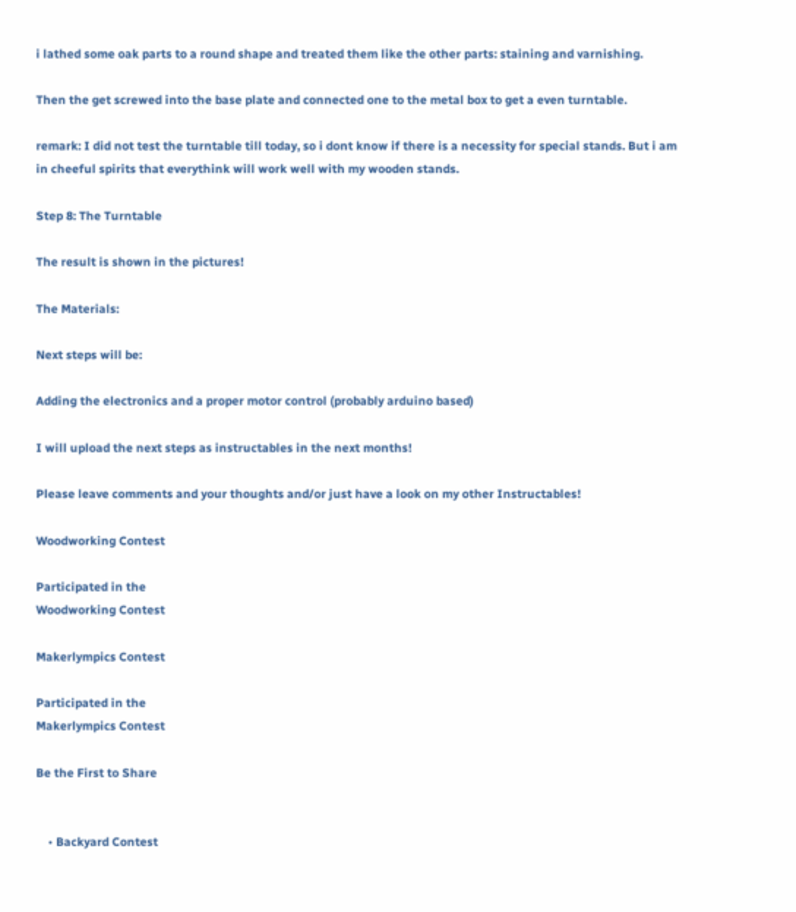i lathed some oak parts to a round shape and treated them like the other parts: staining and varnishing.

Then the get screwed into the base plate and connected one to the metal box to get a even turntable.

remark: I did not test the turntable till today, so i dont know if there is a necessity for special stands. But i am in cheeful spirits that everythink will work well with my wooden stands.

Step 8: The Turntable

The result is shown in the pictures!

The Materials:

Next steps will be:

Adding the electronics and a proper motor control (probably arduino based)

I will upload the next steps as instructables in the next months!

Please leave comments and your thoughts and/or just have a look on my other Instructables!

Woodworking Contest

Participated in the
Woodworking Contest

Makerlympics Contest

Participated in the
Makerlympics Contest

Be the First to Share


    • Backyard Contest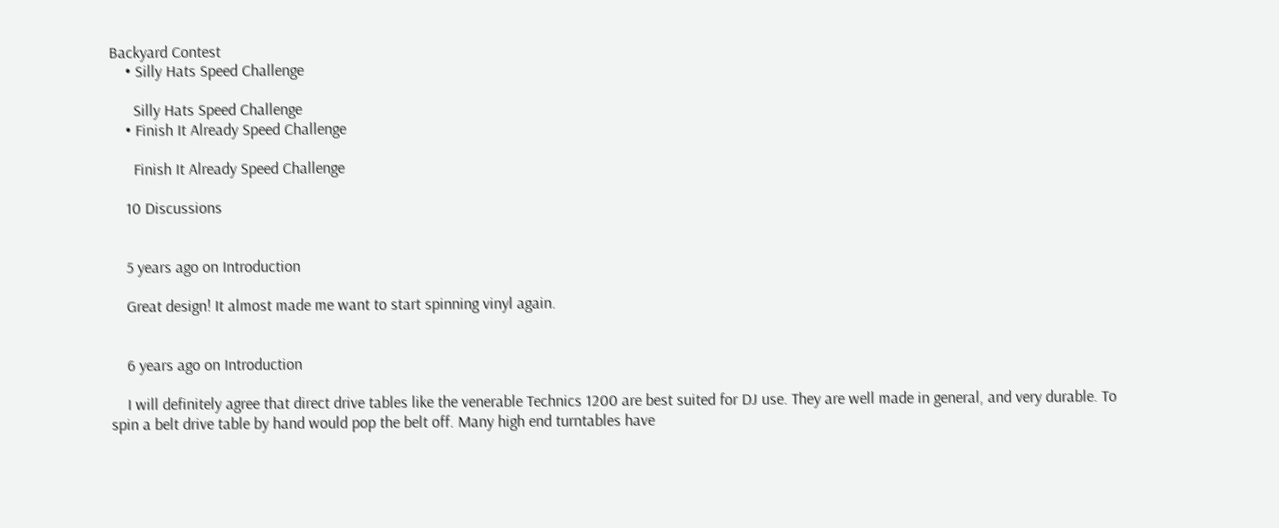Backyard Contest
    • Silly Hats Speed Challenge

      Silly Hats Speed Challenge
    • Finish It Already Speed Challenge

      Finish It Already Speed Challenge

    10 Discussions


    5 years ago on Introduction

    Great design! It almost made me want to start spinning vinyl again.


    6 years ago on Introduction

    I will definitely agree that direct drive tables like the venerable Technics 1200 are best suited for DJ use. They are well made in general, and very durable. To spin a belt drive table by hand would pop the belt off. Many high end turntables have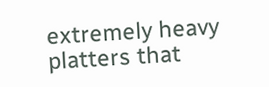extremely heavy platters that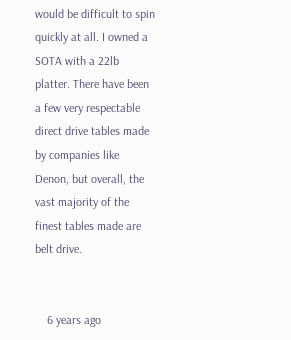would be difficult to spin quickly at all. I owned a SOTA with a 22lb platter. There have been a few very respectable direct drive tables made by companies like Denon, but overall, the vast majority of the finest tables made are belt drive.


    6 years ago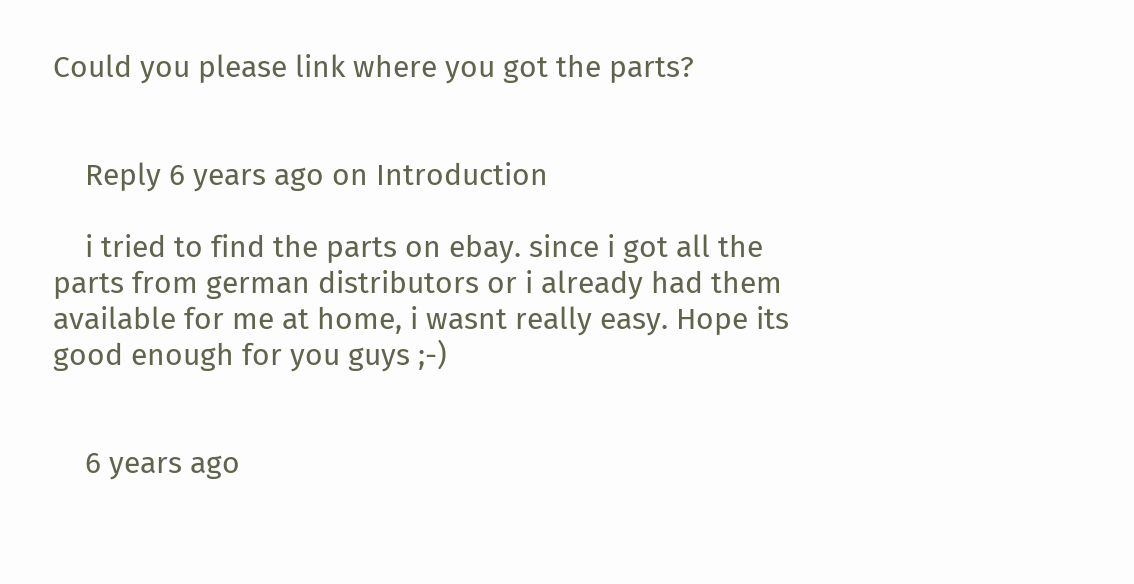Could you please link where you got the parts?


    Reply 6 years ago on Introduction

    i tried to find the parts on ebay. since i got all the parts from german distributors or i already had them available for me at home, i wasnt really easy. Hope its good enough for you guys ;-)


    6 years ago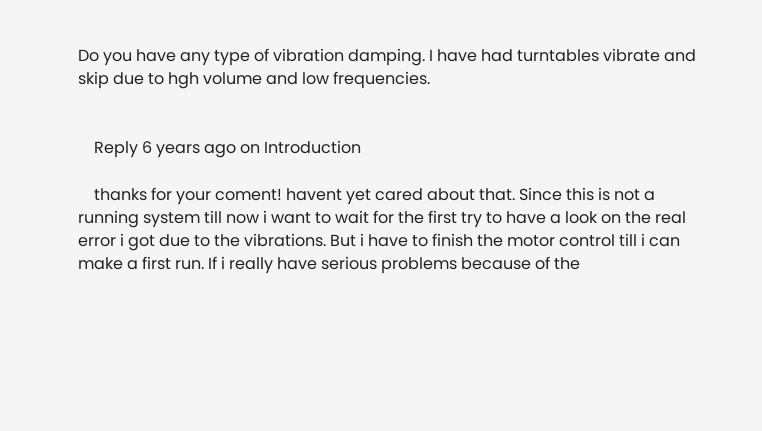Do you have any type of vibration damping. I have had turntables vibrate and skip due to hgh volume and low frequencies.


    Reply 6 years ago on Introduction

    thanks for your coment! havent yet cared about that. Since this is not a running system till now i want to wait for the first try to have a look on the real error i got due to the vibrations. But i have to finish the motor control till i can make a first run. If i really have serious problems because of the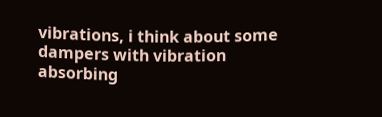vibrations, i think about some dampers with vibration absorbing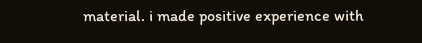material. i made positive experience with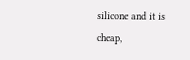silicone and it is cheap,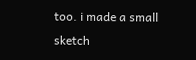too. i made a small sketch